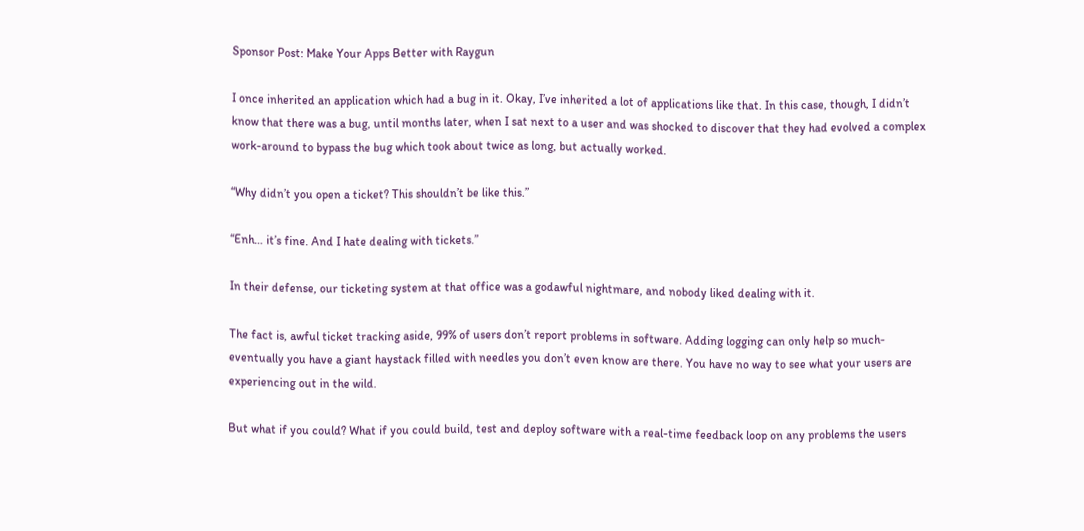Sponsor Post: Make Your Apps Better with Raygun

I once inherited an application which had a bug in it. Okay, I’ve inherited a lot of applications like that. In this case, though, I didn’t know that there was a bug, until months later, when I sat next to a user and was shocked to discover that they had evolved a complex work-around to bypass the bug which took about twice as long, but actually worked.

“Why didn’t you open a ticket? This shouldn’t be like this.”

“Enh… it’s fine. And I hate dealing with tickets.”

In their defense, our ticketing system at that office was a godawful nightmare, and nobody liked dealing with it.

The fact is, awful ticket tracking aside, 99% of users don’t report problems in software. Adding logging can only help so much- eventually you have a giant haystack filled with needles you don’t even know are there. You have no way to see what your users are experiencing out in the wild.

But what if you could? What if you could build, test and deploy software with a real-time feedback loop on any problems the users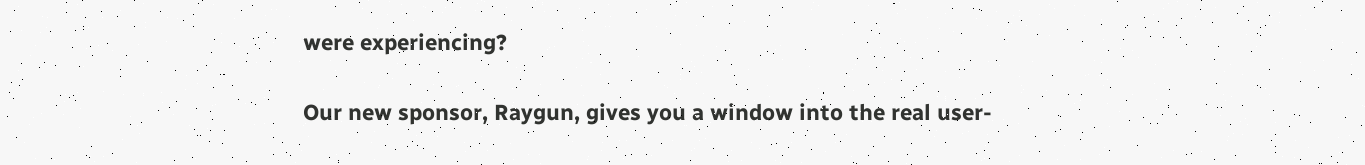were experiencing?

Our new sponsor, Raygun, gives you a window into the real user-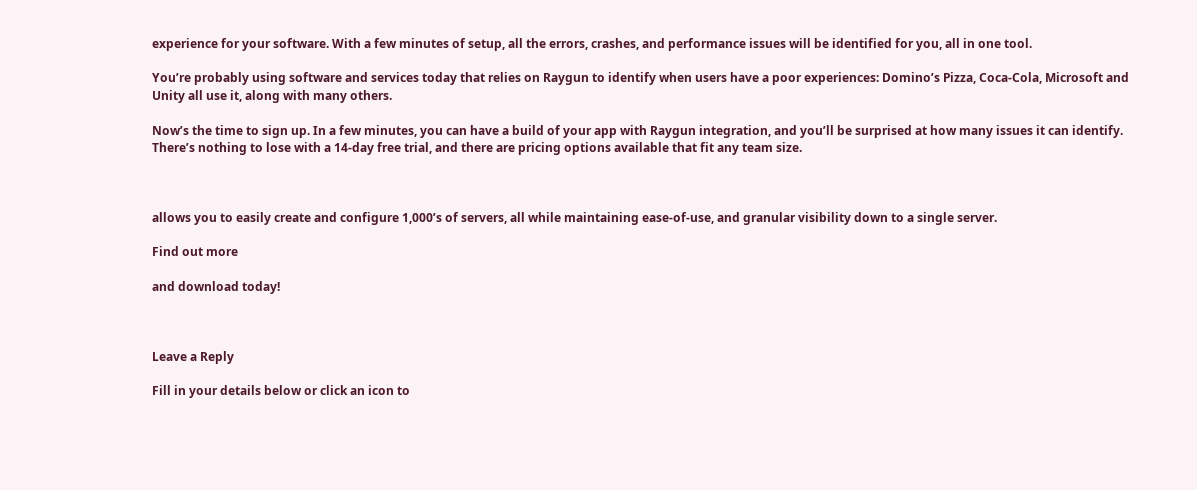experience for your software. With a few minutes of setup, all the errors, crashes, and performance issues will be identified for you, all in one tool.

You’re probably using software and services today that relies on Raygun to identify when users have a poor experiences: Domino’s Pizza, Coca-Cola, Microsoft and Unity all use it, along with many others.

Now’s the time to sign up. In a few minutes, you can have a build of your app with Raygun integration, and you’ll be surprised at how many issues it can identify. There’s nothing to lose with a 14-day free trial, and there are pricing options available that fit any team size.



allows you to easily create and configure 1,000’s of servers, all while maintaining ease-of-use, and granular visibility down to a single server.

Find out more

and download today!



Leave a Reply

Fill in your details below or click an icon to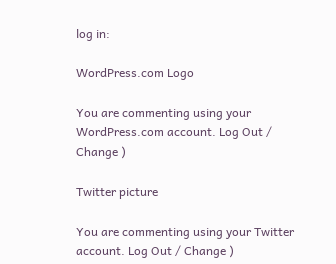log in:

WordPress.com Logo

You are commenting using your WordPress.com account. Log Out / Change )

Twitter picture

You are commenting using your Twitter account. Log Out / Change )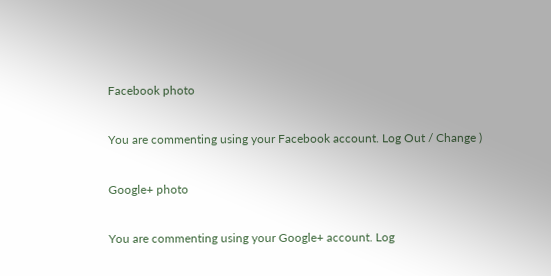Facebook photo

You are commenting using your Facebook account. Log Out / Change )

Google+ photo

You are commenting using your Google+ account. Log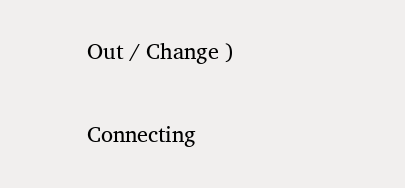Out / Change )

Connecting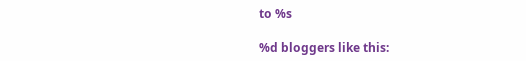to %s

%d bloggers like this: